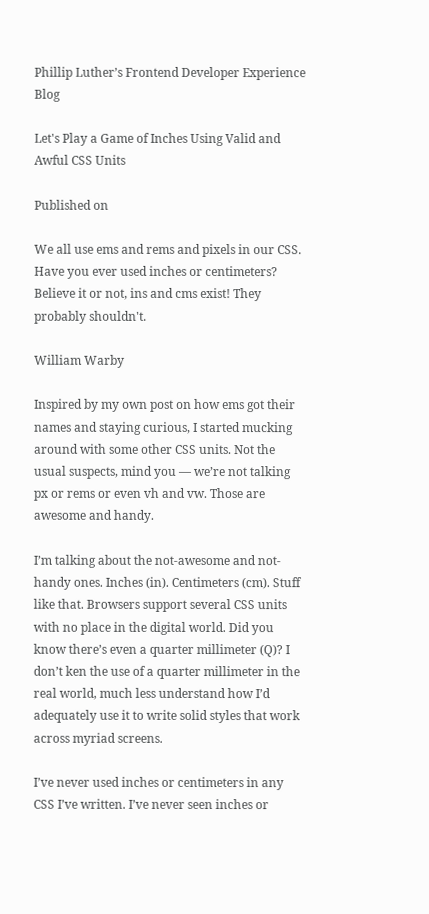Phillip Luther’s Frontend Developer Experience Blog

Let's Play a Game of Inches Using Valid and Awful CSS Units

Published on

We all use ems and rems and pixels in our CSS. Have you ever used inches or centimeters? Believe it or not, ins and cms exist! They probably shouldn't.

William Warby

Inspired by my own post on how ems got their names and staying curious, I started mucking around with some other CSS units. Not the usual suspects, mind you — we’re not talking px or rems or even vh and vw. Those are awesome and handy.

I’m talking about the not-awesome and not-handy ones. Inches (in). Centimeters (cm). Stuff like that. Browsers support several CSS units with no place in the digital world. Did you know there’s even a quarter millimeter (Q)? I don’t ken the use of a quarter millimeter in the real world, much less understand how I’d adequately use it to write solid styles that work across myriad screens.

I’ve never used inches or centimeters in any CSS I’ve written. I’ve never seen inches or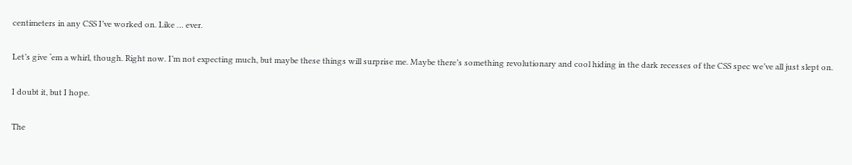centimeters in any CSS I’ve worked on. Like … ever.

Let’s give ‘em a whirl, though. Right now. I’m not expecting much, but maybe these things will surprise me. Maybe there’s something revolutionary and cool hiding in the dark recesses of the CSS spec we’ve all just slept on.

I doubt it, but I hope.

The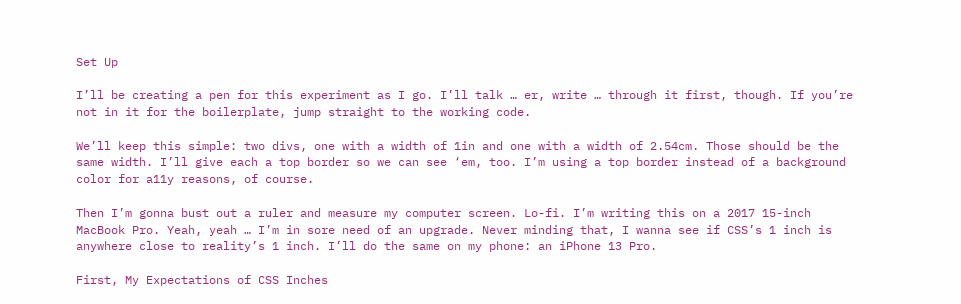Set Up

I’ll be creating a pen for this experiment as I go. I’ll talk … er, write … through it first, though. If you’re not in it for the boilerplate, jump straight to the working code.

We’ll keep this simple: two divs, one with a width of 1in and one with a width of 2.54cm. Those should be the same width. I’ll give each a top border so we can see ‘em, too. I’m using a top border instead of a background color for a11y reasons, of course.

Then I’m gonna bust out a ruler and measure my computer screen. Lo-fi. I’m writing this on a 2017 15-inch MacBook Pro. Yeah, yeah … I’m in sore need of an upgrade. Never minding that, I wanna see if CSS’s 1 inch is anywhere close to reality’s 1 inch. I’ll do the same on my phone: an iPhone 13 Pro.

First, My Expectations of CSS Inches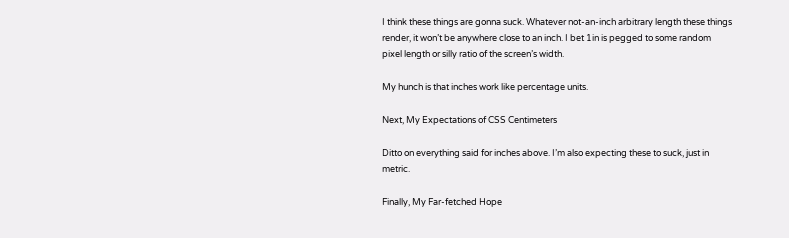I think these things are gonna suck. Whatever not-an-inch arbitrary length these things render, it won’t be anywhere close to an inch. I bet 1in is pegged to some random pixel length or silly ratio of the screen’s width.

My hunch is that inches work like percentage units.

Next, My Expectations of CSS Centimeters

Ditto on everything said for inches above. I’m also expecting these to suck, just in metric.

Finally, My Far-fetched Hope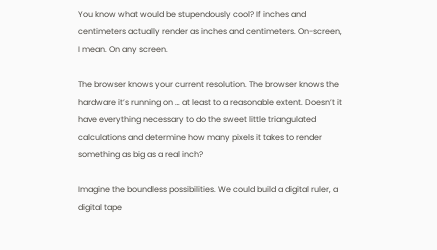You know what would be stupendously cool? If inches and centimeters actually render as inches and centimeters. On-screen, I mean. On any screen.

The browser knows your current resolution. The browser knows the hardware it’s running on … at least to a reasonable extent. Doesn’t it have everything necessary to do the sweet little triangulated calculations and determine how many pixels it takes to render something as big as a real inch?

Imagine the boundless possibilities. We could build a digital ruler, a digital tape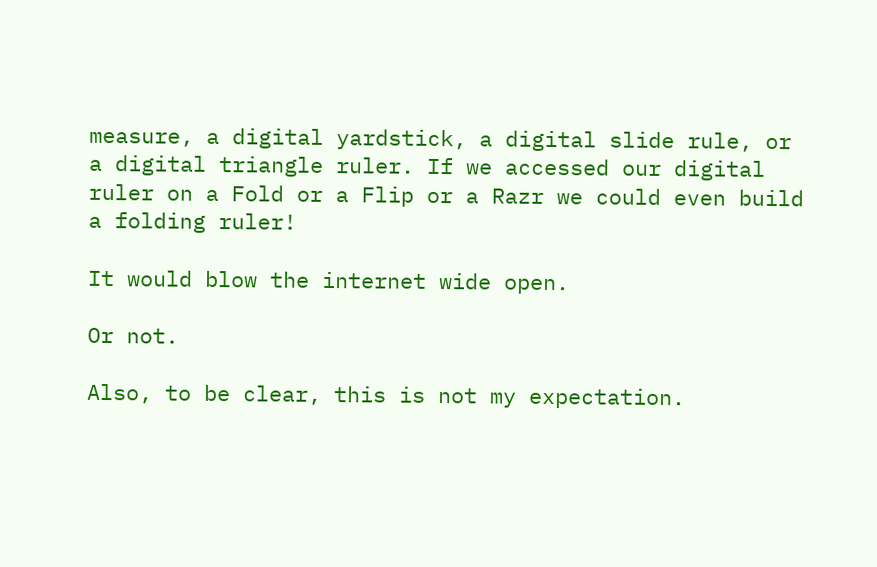measure, a digital yardstick, a digital slide rule, or a digital triangle ruler. If we accessed our digital ruler on a Fold or a Flip or a Razr we could even build a folding ruler!

It would blow the internet wide open.

Or not.

Also, to be clear, this is not my expectation.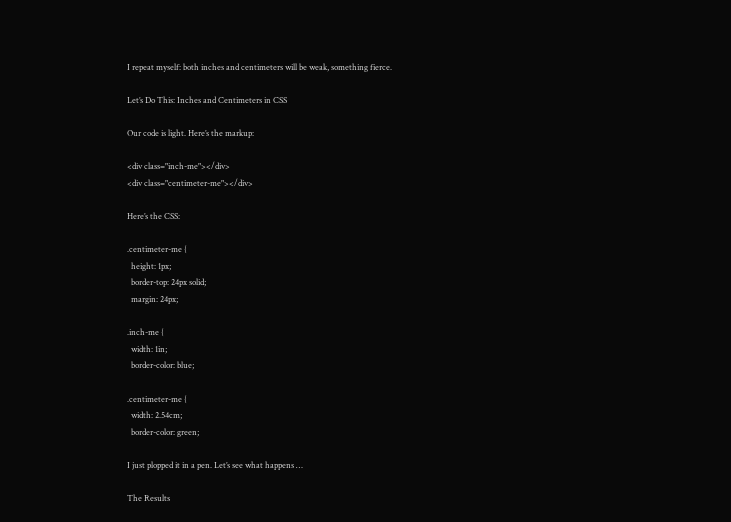I repeat myself: both inches and centimeters will be weak, something fierce.

Let’s Do This: Inches and Centimeters in CSS

Our code is light. Here’s the markup:

<div class="inch-me"></div>
<div class="centimeter-me"></div>

Here’s the CSS:

.centimeter-me {
  height: 1px;
  border-top: 24px solid;
  margin: 24px;

.inch-me {
  width: 1in;
  border-color: blue;

.centimeter-me {
  width: 2.54cm;
  border-color: green;

I just plopped it in a pen. Let’s see what happens …

The Results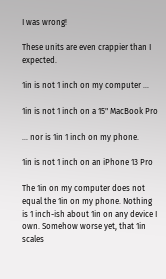I was wrong!

These units are even crappier than I expected.

1in is not 1 inch on my computer …

1in is not 1 inch on a 15" MacBook Pro

… nor is 1in 1 inch on my phone.

1in is not 1 inch on an iPhone 13 Pro

The 1in on my computer does not equal the 1in on my phone. Nothing is 1 inch-ish about 1in on any device I own. Somehow worse yet, that 1in scales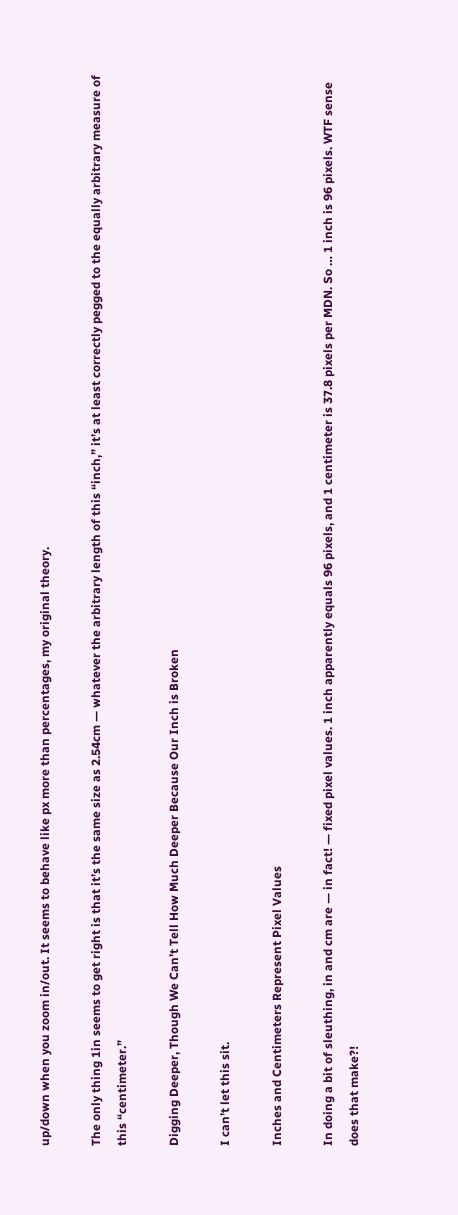up/down when you zoom in/out. It seems to behave like px more than percentages, my original theory.

The only thing 1in seems to get right is that it’s the same size as 2.54cm — whatever the arbitrary length of this “inch,” it’s at least correctly pegged to the equally arbitrary measure of this “centimeter.”

Digging Deeper, Though We Can’t Tell How Much Deeper Because Our Inch is Broken

I can’t let this sit.

Inches and Centimeters Represent Pixel Values

In doing a bit of sleuthing, in and cm are — in fact! — fixed pixel values. 1 inch apparently equals 96 pixels, and 1 centimeter is 37.8 pixels per MDN. So … 1 inch is 96 pixels. WTF sense does that make?!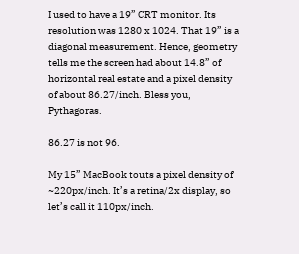I used to have a 19” CRT monitor. Its resolution was 1280 x 1024. That 19” is a diagonal measurement. Hence, geometry tells me the screen had about 14.8” of horizontal real estate and a pixel density of about 86.27/inch. Bless you, Pythagoras.

86.27 is not 96.

My 15” MacBook touts a pixel density of ~220px/inch. It’s a retina/2x display, so let’s call it 110px/inch.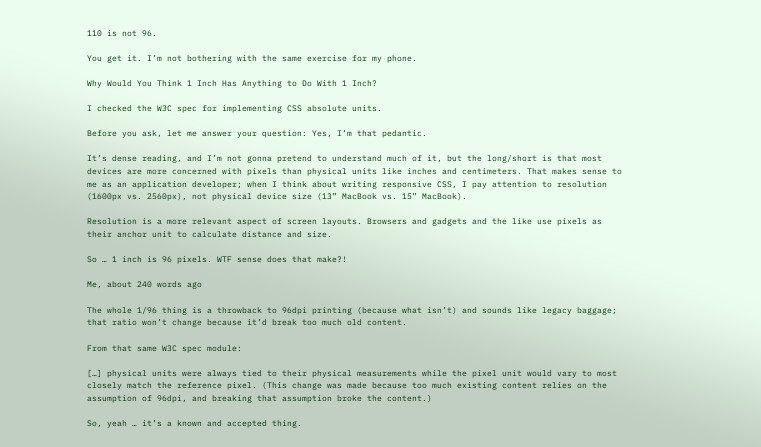110 is not 96.

You get it. I’m not bothering with the same exercise for my phone.

Why Would You Think 1 Inch Has Anything to Do With 1 Inch?

I checked the W3C spec for implementing CSS absolute units.

Before you ask, let me answer your question: Yes, I’m that pedantic.

It’s dense reading, and I’m not gonna pretend to understand much of it, but the long/short is that most devices are more concerned with pixels than physical units like inches and centimeters. That makes sense to me as an application developer; when I think about writing responsive CSS, I pay attention to resolution (1600px vs. 2560px), not physical device size (13” MacBook vs. 15” MacBook).

Resolution is a more relevant aspect of screen layouts. Browsers and gadgets and the like use pixels as their anchor unit to calculate distance and size.

So … 1 inch is 96 pixels. WTF sense does that make?!

Me, about 240 words ago

The whole 1/96 thing is a throwback to 96dpi printing (because what isn’t) and sounds like legacy baggage; that ratio won’t change because it’d break too much old content.

From that same W3C spec module:

[…] physical units were always tied to their physical measurements while the pixel unit would vary to most closely match the reference pixel. (This change was made because too much existing content relies on the assumption of 96dpi, and breaking that assumption broke the content.)

So, yeah … it’s a known and accepted thing.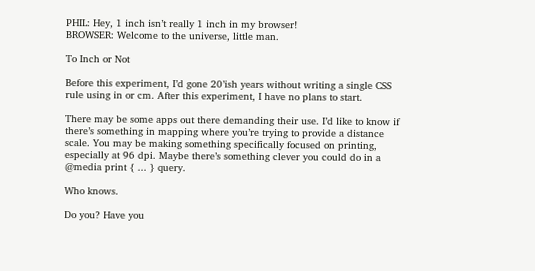PHIL: Hey, 1 inch isn’t really 1 inch in my browser!
BROWSER: Welcome to the universe, little man.

To Inch or Not

Before this experiment, I’d gone 20’ish years without writing a single CSS rule using in or cm. After this experiment, I have no plans to start.

There may be some apps out there demanding their use. I’d like to know if there’s something in mapping where you’re trying to provide a distance scale. You may be making something specifically focused on printing, especially at 96 dpi. Maybe there’s something clever you could do in a @media print { ... } query.

Who knows.

Do you? Have you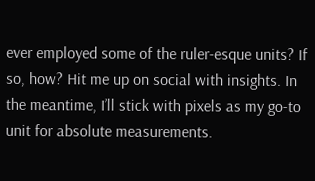ever employed some of the ruler-esque units? If so, how? Hit me up on social with insights. In the meantime, I’ll stick with pixels as my go-to unit for absolute measurements.